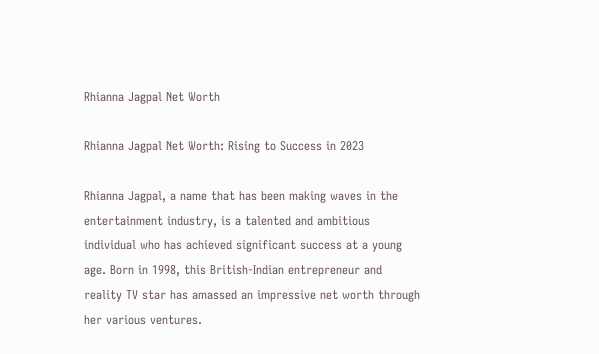Rhianna Jagpal Net Worth

Rhianna Jagpal Net Worth: Rising to Success in 2023

Rhianna Jagpal, a name that has been making waves in the entertainment industry, is a talented and ambitious individual who has achieved significant success at a young age. Born in 1998, this British-Indian entrepreneur and reality TV star has amassed an impressive net worth through her various ventures.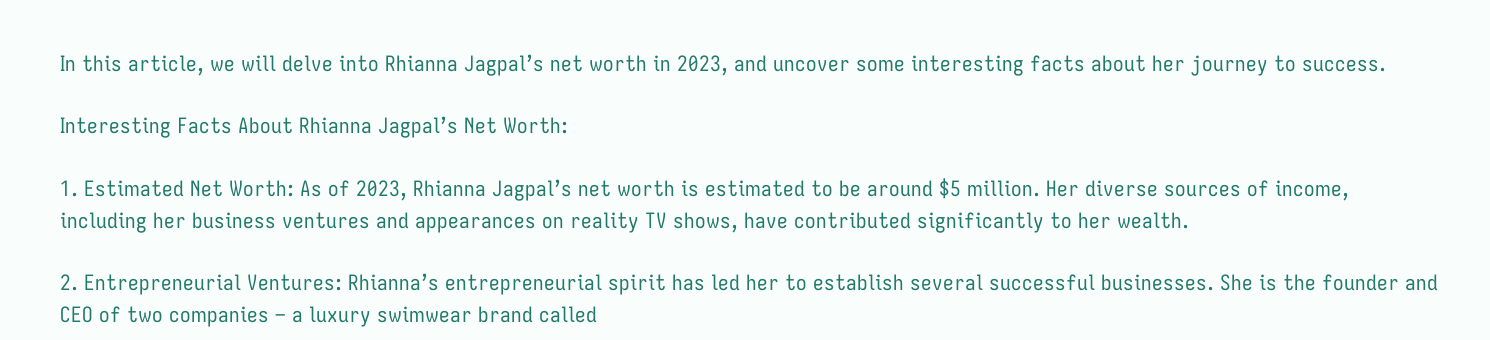In this article, we will delve into Rhianna Jagpal’s net worth in 2023, and uncover some interesting facts about her journey to success.

Interesting Facts About Rhianna Jagpal’s Net Worth:

1. Estimated Net Worth: As of 2023, Rhianna Jagpal’s net worth is estimated to be around $5 million. Her diverse sources of income, including her business ventures and appearances on reality TV shows, have contributed significantly to her wealth.

2. Entrepreneurial Ventures: Rhianna’s entrepreneurial spirit has led her to establish several successful businesses. She is the founder and CEO of two companies – a luxury swimwear brand called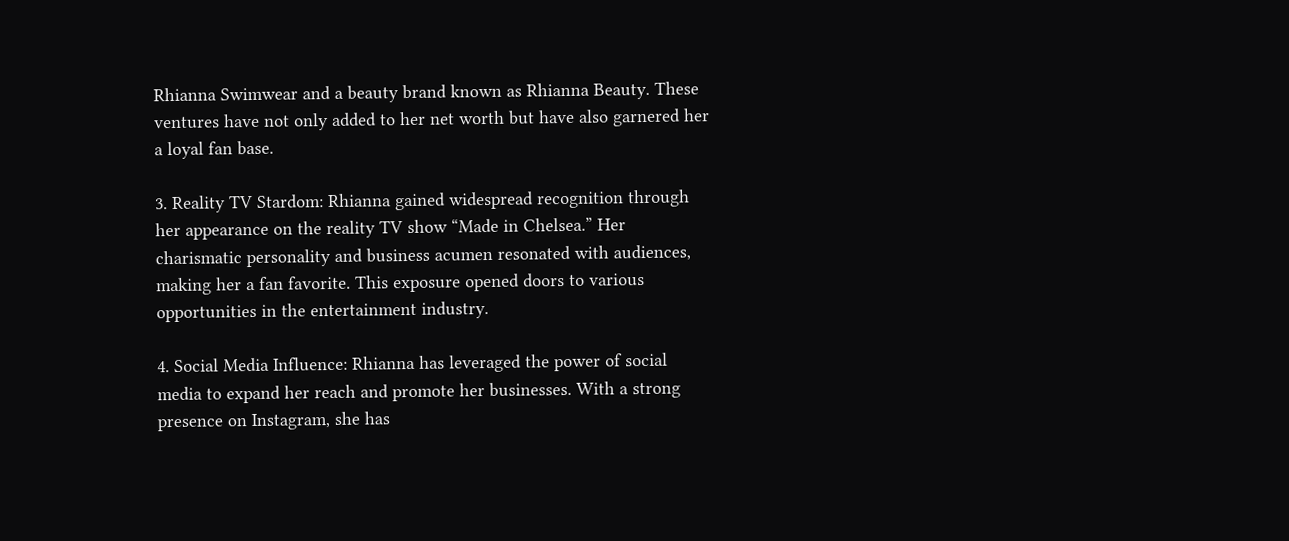Rhianna Swimwear and a beauty brand known as Rhianna Beauty. These ventures have not only added to her net worth but have also garnered her a loyal fan base.

3. Reality TV Stardom: Rhianna gained widespread recognition through her appearance on the reality TV show “Made in Chelsea.” Her charismatic personality and business acumen resonated with audiences, making her a fan favorite. This exposure opened doors to various opportunities in the entertainment industry.

4. Social Media Influence: Rhianna has leveraged the power of social media to expand her reach and promote her businesses. With a strong presence on Instagram, she has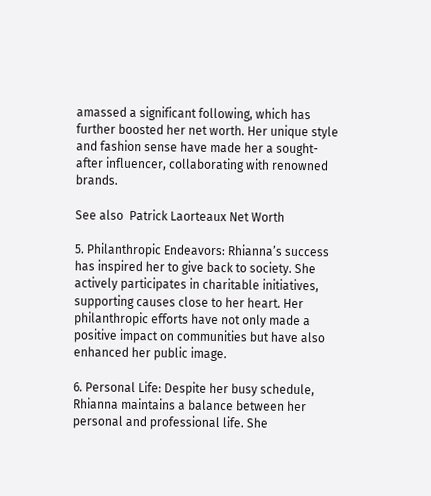amassed a significant following, which has further boosted her net worth. Her unique style and fashion sense have made her a sought-after influencer, collaborating with renowned brands.

See also  Patrick Laorteaux Net Worth

5. Philanthropic Endeavors: Rhianna’s success has inspired her to give back to society. She actively participates in charitable initiatives, supporting causes close to her heart. Her philanthropic efforts have not only made a positive impact on communities but have also enhanced her public image.

6. Personal Life: Despite her busy schedule, Rhianna maintains a balance between her personal and professional life. She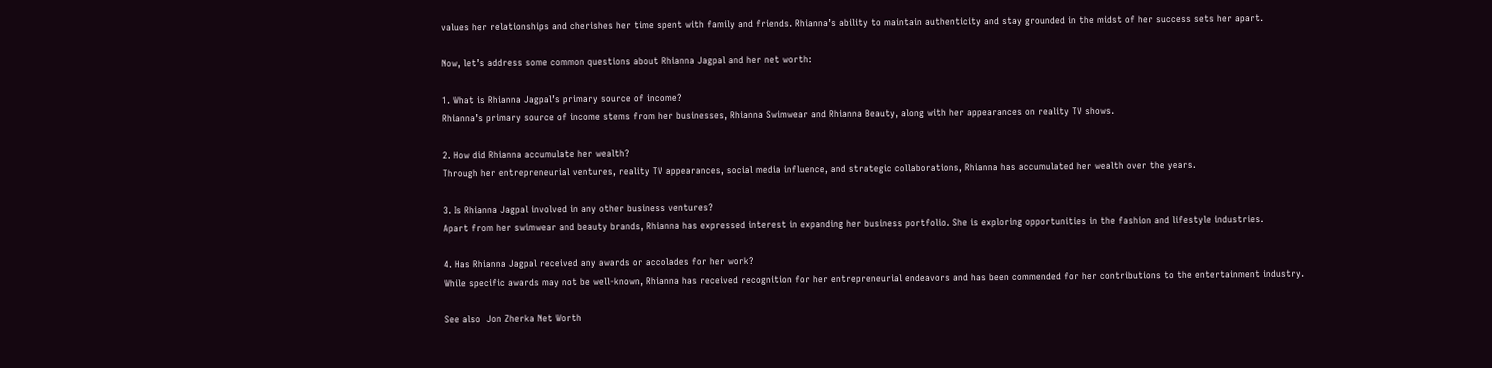values her relationships and cherishes her time spent with family and friends. Rhianna’s ability to maintain authenticity and stay grounded in the midst of her success sets her apart.

Now, let’s address some common questions about Rhianna Jagpal and her net worth:

1. What is Rhianna Jagpal’s primary source of income?
Rhianna’s primary source of income stems from her businesses, Rhianna Swimwear and Rhianna Beauty, along with her appearances on reality TV shows.

2. How did Rhianna accumulate her wealth?
Through her entrepreneurial ventures, reality TV appearances, social media influence, and strategic collaborations, Rhianna has accumulated her wealth over the years.

3. Is Rhianna Jagpal involved in any other business ventures?
Apart from her swimwear and beauty brands, Rhianna has expressed interest in expanding her business portfolio. She is exploring opportunities in the fashion and lifestyle industries.

4. Has Rhianna Jagpal received any awards or accolades for her work?
While specific awards may not be well-known, Rhianna has received recognition for her entrepreneurial endeavors and has been commended for her contributions to the entertainment industry.

See also  Jon Zherka Net Worth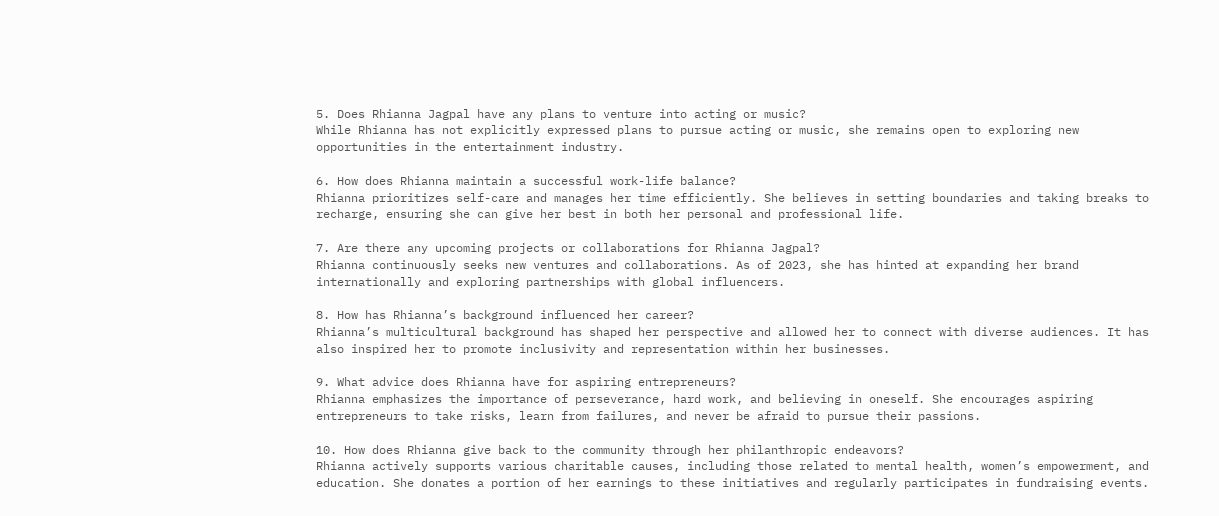5. Does Rhianna Jagpal have any plans to venture into acting or music?
While Rhianna has not explicitly expressed plans to pursue acting or music, she remains open to exploring new opportunities in the entertainment industry.

6. How does Rhianna maintain a successful work-life balance?
Rhianna prioritizes self-care and manages her time efficiently. She believes in setting boundaries and taking breaks to recharge, ensuring she can give her best in both her personal and professional life.

7. Are there any upcoming projects or collaborations for Rhianna Jagpal?
Rhianna continuously seeks new ventures and collaborations. As of 2023, she has hinted at expanding her brand internationally and exploring partnerships with global influencers.

8. How has Rhianna’s background influenced her career?
Rhianna’s multicultural background has shaped her perspective and allowed her to connect with diverse audiences. It has also inspired her to promote inclusivity and representation within her businesses.

9. What advice does Rhianna have for aspiring entrepreneurs?
Rhianna emphasizes the importance of perseverance, hard work, and believing in oneself. She encourages aspiring entrepreneurs to take risks, learn from failures, and never be afraid to pursue their passions.

10. How does Rhianna give back to the community through her philanthropic endeavors?
Rhianna actively supports various charitable causes, including those related to mental health, women’s empowerment, and education. She donates a portion of her earnings to these initiatives and regularly participates in fundraising events.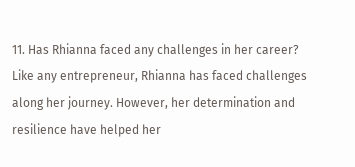11. Has Rhianna faced any challenges in her career?
Like any entrepreneur, Rhianna has faced challenges along her journey. However, her determination and resilience have helped her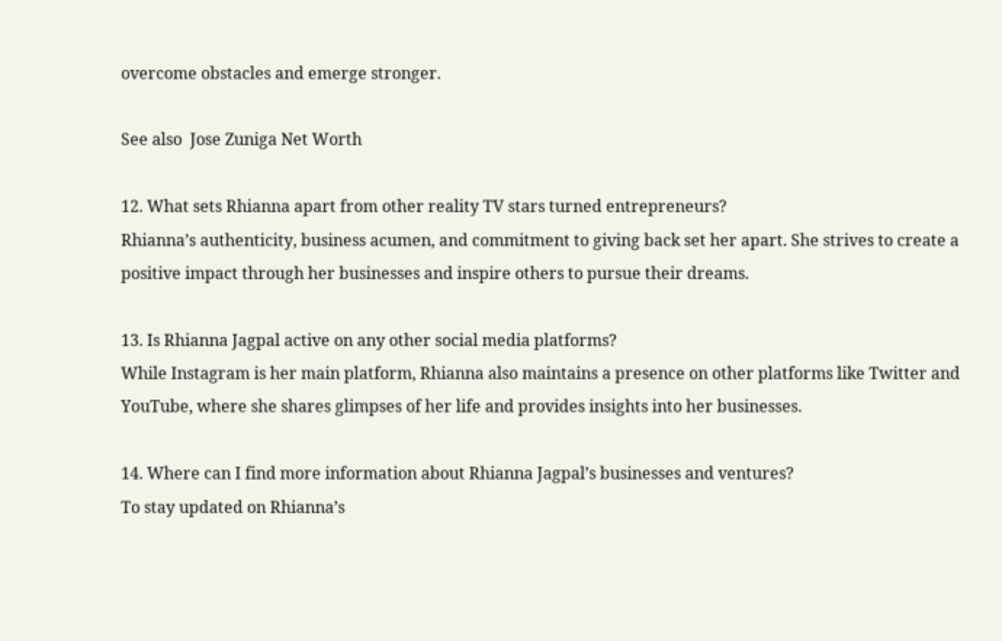overcome obstacles and emerge stronger.

See also  Jose Zuniga Net Worth

12. What sets Rhianna apart from other reality TV stars turned entrepreneurs?
Rhianna’s authenticity, business acumen, and commitment to giving back set her apart. She strives to create a positive impact through her businesses and inspire others to pursue their dreams.

13. Is Rhianna Jagpal active on any other social media platforms?
While Instagram is her main platform, Rhianna also maintains a presence on other platforms like Twitter and YouTube, where she shares glimpses of her life and provides insights into her businesses.

14. Where can I find more information about Rhianna Jagpal’s businesses and ventures?
To stay updated on Rhianna’s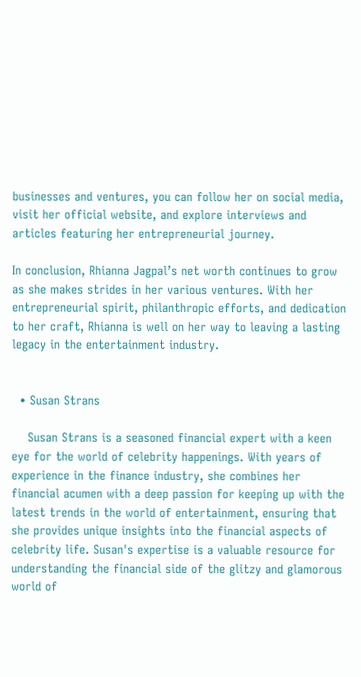businesses and ventures, you can follow her on social media, visit her official website, and explore interviews and articles featuring her entrepreneurial journey.

In conclusion, Rhianna Jagpal’s net worth continues to grow as she makes strides in her various ventures. With her entrepreneurial spirit, philanthropic efforts, and dedication to her craft, Rhianna is well on her way to leaving a lasting legacy in the entertainment industry.


  • Susan Strans

    Susan Strans is a seasoned financial expert with a keen eye for the world of celebrity happenings. With years of experience in the finance industry, she combines her financial acumen with a deep passion for keeping up with the latest trends in the world of entertainment, ensuring that she provides unique insights into the financial aspects of celebrity life. Susan's expertise is a valuable resource for understanding the financial side of the glitzy and glamorous world of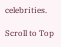celebrities.

Scroll to Top